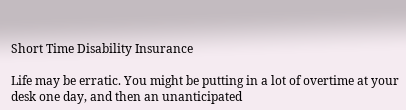Short Time Disability Insurance

Life may be erratic. You might be putting in a lot of overtime at your desk one day, and then an unanticipated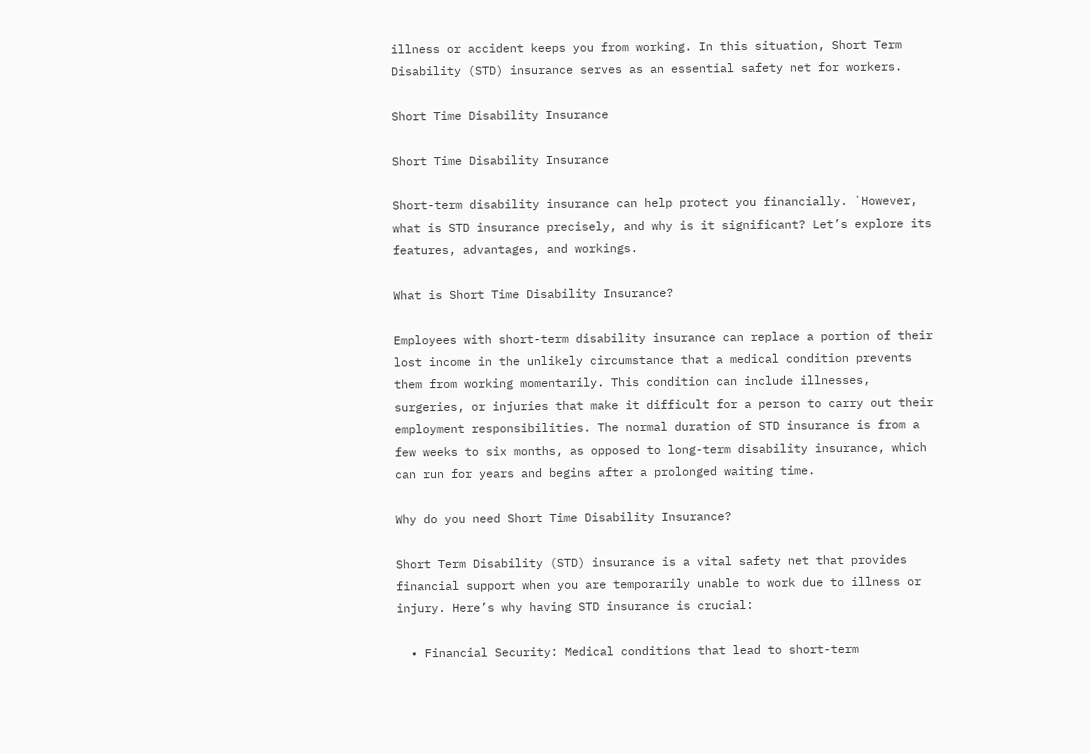illness or accident keeps you from working. In this situation, Short Term Disability (STD) insurance serves as an essential safety net for workers.

Short Time Disability Insurance

Short Time Disability Insurance

Short-term disability insurance can help protect you financially. `However, what is STD insurance precisely, and why is it significant? Let’s explore its features, advantages, and workings.

What is Short Time Disability Insurance?

Employees with short-term disability insurance can replace a portion of their lost income in the unlikely circumstance that a medical condition prevents them from working momentarily. This condition can include illnesses, surgeries, or injuries that make it difficult for a person to carry out their employment responsibilities. The normal duration of STD insurance is from a few weeks to six months, as opposed to long-term disability insurance, which can run for years and begins after a prolonged waiting time.

Why do you need Short Time Disability Insurance?

Short Term Disability (STD) insurance is a vital safety net that provides financial support when you are temporarily unable to work due to illness or injury. Here’s why having STD insurance is crucial:

  • Financial Security: Medical conditions that lead to short-term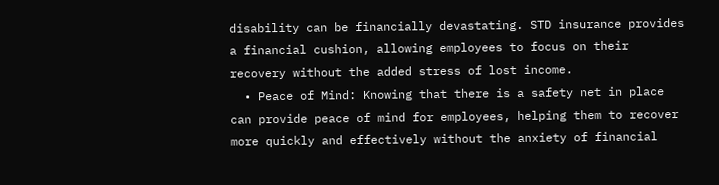disability can be financially devastating. STD insurance provides a financial cushion, allowing employees to focus on their recovery without the added stress of lost income.
  • Peace of Mind: Knowing that there is a safety net in place can provide peace of mind for employees, helping them to recover more quickly and effectively without the anxiety of financial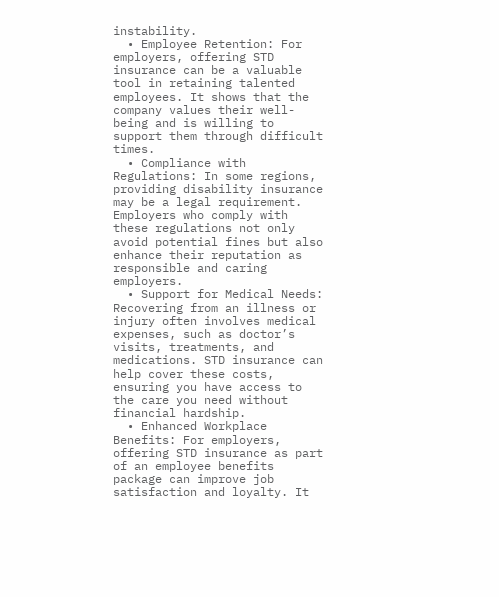instability.
  • Employee Retention: For employers, offering STD insurance can be a valuable tool in retaining talented employees. It shows that the company values their well-being and is willing to support them through difficult times.
  • Compliance with Regulations: In some regions, providing disability insurance may be a legal requirement. Employers who comply with these regulations not only avoid potential fines but also enhance their reputation as responsible and caring employers.
  • Support for Medical Needs: Recovering from an illness or injury often involves medical expenses, such as doctor’s visits, treatments, and medications. STD insurance can help cover these costs, ensuring you have access to the care you need without financial hardship.
  • Enhanced Workplace Benefits: For employers, offering STD insurance as part of an employee benefits package can improve job satisfaction and loyalty. It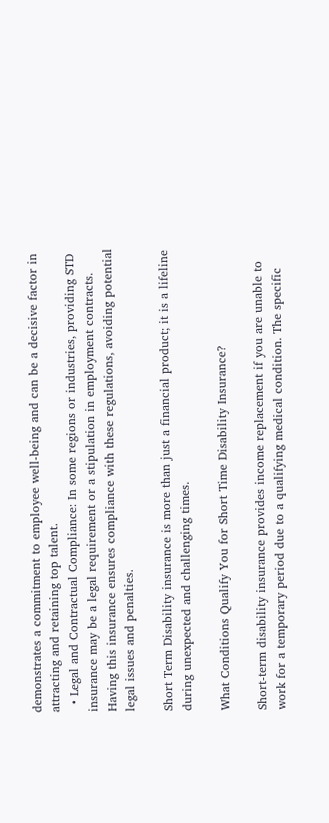demonstrates a commitment to employee well-being and can be a decisive factor in attracting and retaining top talent.
  • Legal and Contractual Compliance: In some regions or industries, providing STD insurance may be a legal requirement or a stipulation in employment contracts. Having this insurance ensures compliance with these regulations, avoiding potential legal issues and penalties.

Short Term Disability insurance is more than just a financial product; it is a lifeline during unexpected and challenging times.

What Conditions Qualify You for Short Time Disability Insurance?

Short-term disability insurance provides income replacement if you are unable to work for a temporary period due to a qualifying medical condition. The specific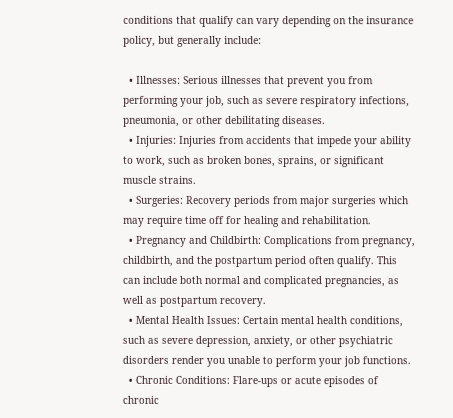conditions that qualify can vary depending on the insurance policy, but generally include:

  • Illnesses: Serious illnesses that prevent you from performing your job, such as severe respiratory infections, pneumonia, or other debilitating diseases.
  • Injuries: Injuries from accidents that impede your ability to work, such as broken bones, sprains, or significant muscle strains.
  • Surgeries: Recovery periods from major surgeries which may require time off for healing and rehabilitation.
  • Pregnancy and Childbirth: Complications from pregnancy, childbirth, and the postpartum period often qualify. This can include both normal and complicated pregnancies, as well as postpartum recovery.
  • Mental Health Issues: Certain mental health conditions, such as severe depression, anxiety, or other psychiatric disorders render you unable to perform your job functions.
  • Chronic Conditions: Flare-ups or acute episodes of chronic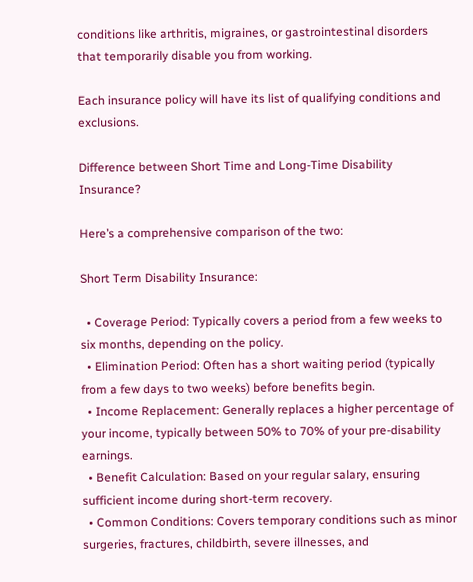conditions like arthritis, migraines, or gastrointestinal disorders that temporarily disable you from working.

Each insurance policy will have its list of qualifying conditions and exclusions.

Difference between Short Time and Long-Time Disability Insurance?

Here’s a comprehensive comparison of the two:

Short Term Disability Insurance:

  • Coverage Period: Typically covers a period from a few weeks to six months, depending on the policy.
  • Elimination Period: Often has a short waiting period (typically from a few days to two weeks) before benefits begin.
  • Income Replacement: Generally replaces a higher percentage of your income, typically between 50% to 70% of your pre-disability earnings.
  • Benefit Calculation: Based on your regular salary, ensuring sufficient income during short-term recovery.
  • Common Conditions: Covers temporary conditions such as minor surgeries, fractures, childbirth, severe illnesses, and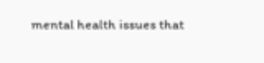mental health issues that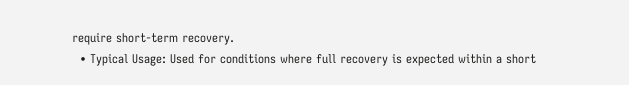require short-term recovery.
  • Typical Usage: Used for conditions where full recovery is expected within a short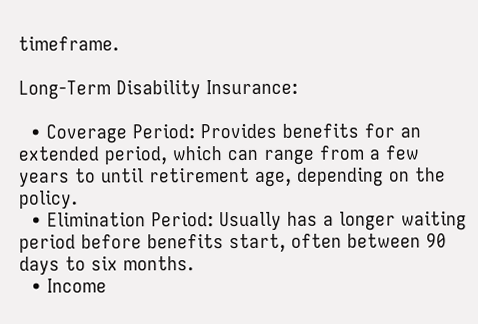timeframe.

Long-Term Disability Insurance:

  • Coverage Period: Provides benefits for an extended period, which can range from a few years to until retirement age, depending on the policy.
  • Elimination Period: Usually has a longer waiting period before benefits start, often between 90 days to six months.
  • Income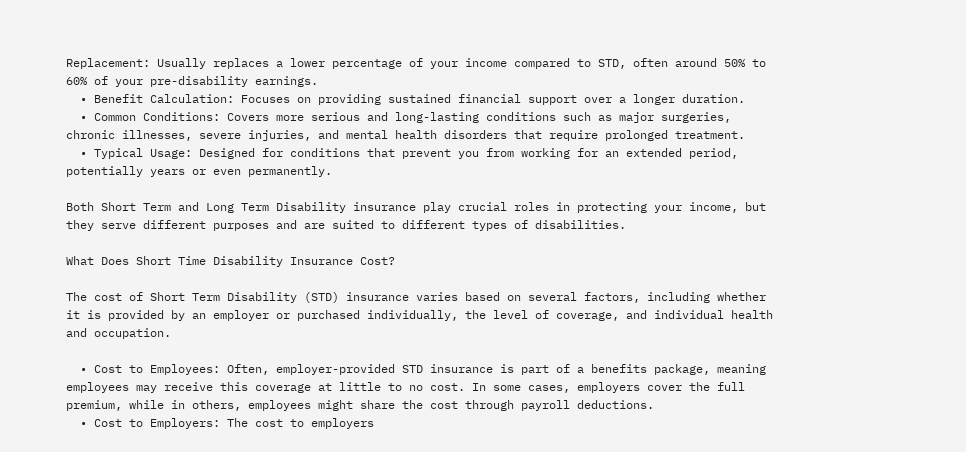Replacement: Usually replaces a lower percentage of your income compared to STD, often around 50% to 60% of your pre-disability earnings.
  • Benefit Calculation: Focuses on providing sustained financial support over a longer duration.
  • Common Conditions: Covers more serious and long-lasting conditions such as major surgeries, chronic illnesses, severe injuries, and mental health disorders that require prolonged treatment.
  • Typical Usage: Designed for conditions that prevent you from working for an extended period, potentially years or even permanently.

Both Short Term and Long Term Disability insurance play crucial roles in protecting your income, but they serve different purposes and are suited to different types of disabilities.

What Does Short Time Disability Insurance Cost?

The cost of Short Term Disability (STD) insurance varies based on several factors, including whether it is provided by an employer or purchased individually, the level of coverage, and individual health and occupation.

  • Cost to Employees: Often, employer-provided STD insurance is part of a benefits package, meaning employees may receive this coverage at little to no cost. In some cases, employers cover the full premium, while in others, employees might share the cost through payroll deductions.
  • Cost to Employers: The cost to employers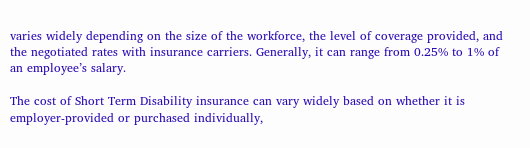varies widely depending on the size of the workforce, the level of coverage provided, and the negotiated rates with insurance carriers. Generally, it can range from 0.25% to 1% of an employee’s salary.

The cost of Short Term Disability insurance can vary widely based on whether it is employer-provided or purchased individually,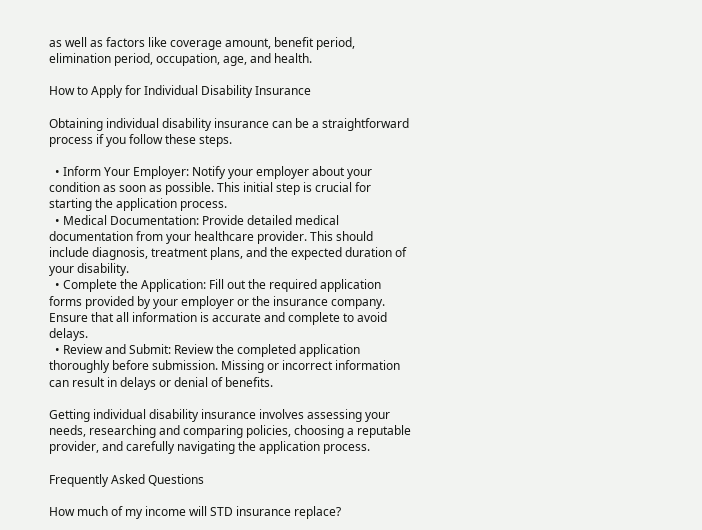as well as factors like coverage amount, benefit period, elimination period, occupation, age, and health.

How to Apply for Individual Disability Insurance

Obtaining individual disability insurance can be a straightforward process if you follow these steps.

  • Inform Your Employer: Notify your employer about your condition as soon as possible. This initial step is crucial for starting the application process.
  • Medical Documentation: Provide detailed medical documentation from your healthcare provider. This should include diagnosis, treatment plans, and the expected duration of your disability.
  • Complete the Application: Fill out the required application forms provided by your employer or the insurance company. Ensure that all information is accurate and complete to avoid delays.
  • Review and Submit: Review the completed application thoroughly before submission. Missing or incorrect information can result in delays or denial of benefits.

Getting individual disability insurance involves assessing your needs, researching and comparing policies, choosing a reputable provider, and carefully navigating the application process.

Frequently Asked Questions

How much of my income will STD insurance replace?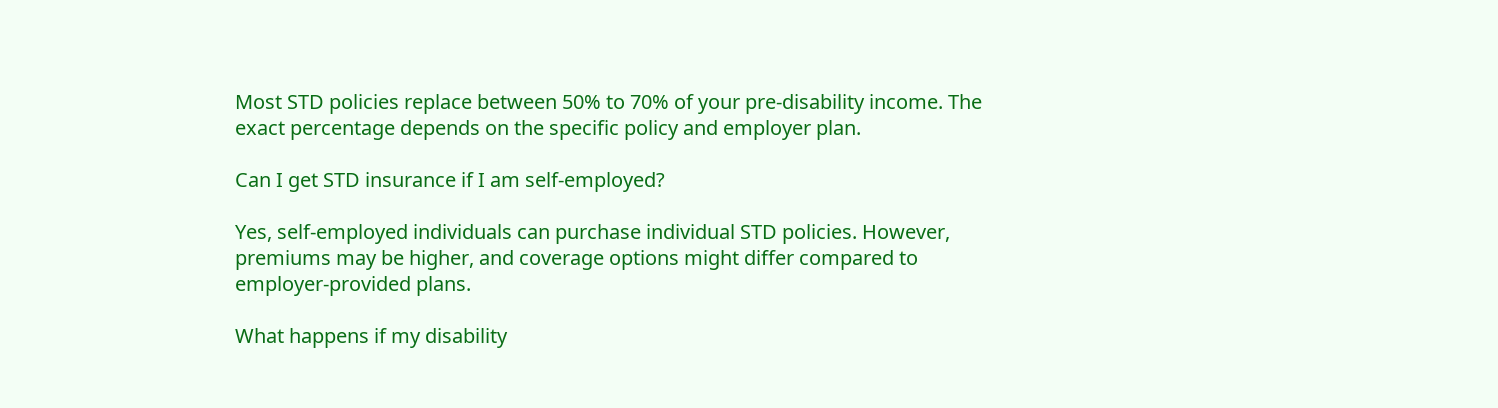Most STD policies replace between 50% to 70% of your pre-disability income. The exact percentage depends on the specific policy and employer plan.

Can I get STD insurance if I am self-employed?

Yes, self-employed individuals can purchase individual STD policies. However, premiums may be higher, and coverage options might differ compared to employer-provided plans.

What happens if my disability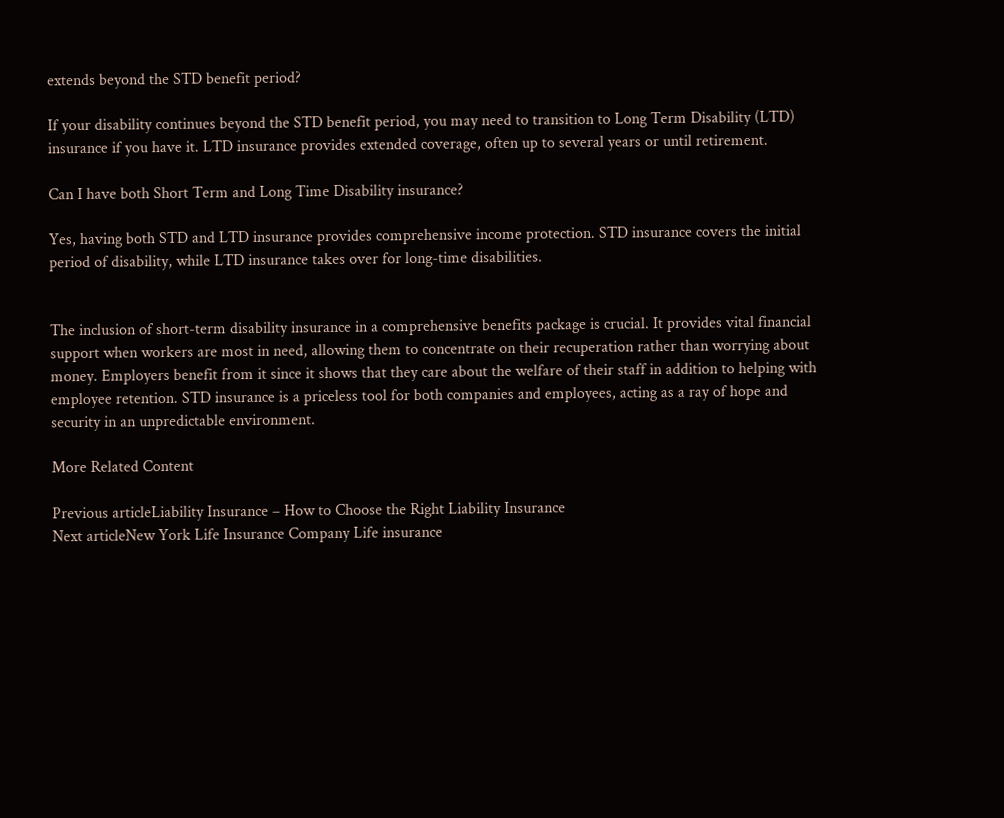extends beyond the STD benefit period?

If your disability continues beyond the STD benefit period, you may need to transition to Long Term Disability (LTD) insurance if you have it. LTD insurance provides extended coverage, often up to several years or until retirement.

Can I have both Short Term and Long Time Disability insurance?

Yes, having both STD and LTD insurance provides comprehensive income protection. STD insurance covers the initial period of disability, while LTD insurance takes over for long-time disabilities.


The inclusion of short-term disability insurance in a comprehensive benefits package is crucial. It provides vital financial support when workers are most in need, allowing them to concentrate on their recuperation rather than worrying about money. Employers benefit from it since it shows that they care about the welfare of their staff in addition to helping with employee retention. STD insurance is a priceless tool for both companies and employees, acting as a ray of hope and security in an unpredictable environment.

More Related Content

Previous articleLiability Insurance – How to Choose the Right Liability Insurance
Next articleNew York Life Insurance Company Life insurance